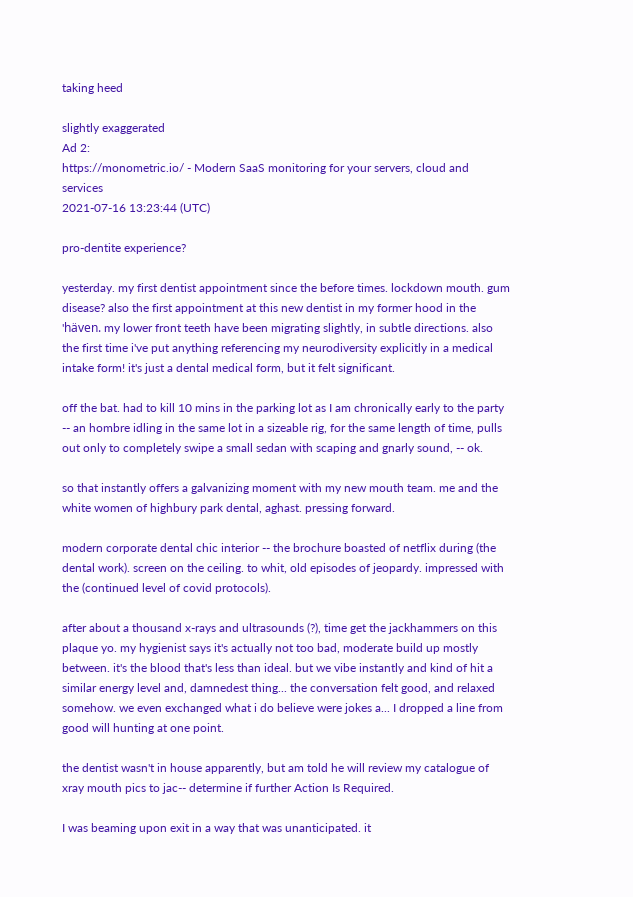taking heed

slightly exaggerated
Ad 2:
https://monometric.io/ - Modern SaaS monitoring for your servers, cloud and services
2021-07-16 13:23:44 (UTC)

pro-dentite experience?

yesterday. my first dentist appointment since the before times. lockdown mouth. gum disease? also the first appointment at this new dentist in my former hood in the 'häven. my lower front teeth have been migrating slightly, in subtle directions. also the first time i've put anything referencing my neurodiversity explicitly in a medical intake form! it's just a dental medical form, but it felt significant.

off the bat. had to kill 10 mins in the parking lot as I am chronically early to the party -- an hombre idling in the same lot in a sizeable rig, for the same length of time, pulls out only to completely swipe a small sedan with scaping and gnarly sound, -- ok.

so that instantly offers a galvanizing moment with my new mouth team. me and the white women of highbury park dental, aghast. pressing forward.

modern corporate dental chic interior -- the brochure boasted of netflix during (the dental work). screen on the ceiling. to whit, old episodes of jeopardy. impressed with the (continued level of covid protocols).

after about a thousand x-rays and ultrasounds (?), time get the jackhammers on this plaque yo. my hygienist says it's actually not too bad, moderate build up mostly between. it's the blood that's less than ideal. but we vibe instantly and kind of hit a similar energy level and, damnedest thing... the conversation felt good, and relaxed somehow. we even exchanged what i do believe were jokes a... I dropped a line from good will hunting at one point.

the dentist wasn't in house apparently, but am told he will review my catalogue of xray mouth pics to jac-- determine if further Action Is Required.

I was beaming upon exit in a way that was unanticipated. it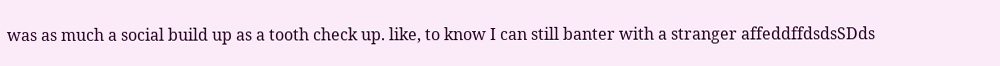was as much a social build up as a tooth check up. like, to know I can still banter with a stranger affeddffdsdsSDds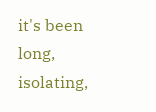it's been long, isolating,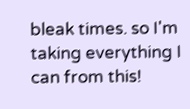bleak times. so I'm taking everything I can from this!